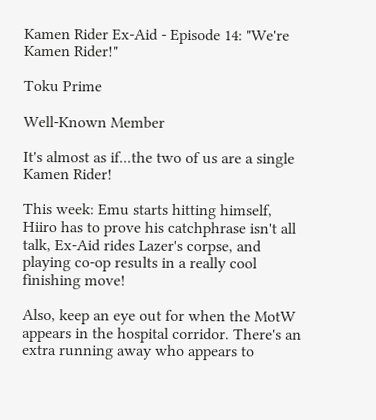Kamen Rider Ex-Aid - Episode 14: "We're Kamen Rider!"

Toku Prime

Well-Known Member

It's almost as if...the two of us are a single Kamen Rider!

This week: Emu starts hitting himself, Hiiro has to prove his catchphrase isn't all talk, Ex-Aid rides Lazer's corpse, and playing co-op results in a really cool finishing move!

Also, keep an eye out for when the MotW appears in the hospital corridor. There's an extra running away who appears to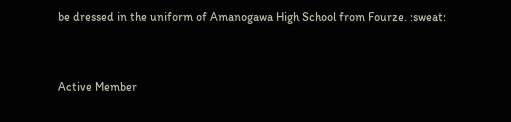be dressed in the uniform of Amanogawa High School from Fourze. :sweat:


Active Member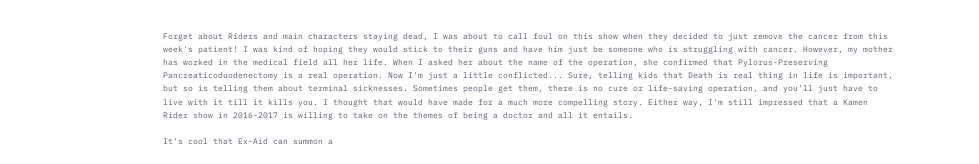Forget about Riders and main characters staying dead, I was about to call foul on this show when they decided to just remove the cancer from this week's patient! I was kind of hoping they would stick to their guns and have him just be someone who is struggling with cancer. However, my mother has worked in the medical field all her life. When I asked her about the name of the operation, she confirmed that Pylorus-Preserving Pancreaticoduodenectomy is a real operation. Now I'm just a little conflicted... Sure, telling kids that Death is real thing in life is important, but so is telling them about terminal sicknesses. Sometimes people get them, there is no cure or life-saving operation, and you'll just have to live with it till it kills you. I thought that would have made for a much more compelling story. Either way, I'm still impressed that a Kamen Rider show in 2016-2017 is willing to take on the themes of being a doctor and all it entails.

It's cool that Ex-Aid can summon a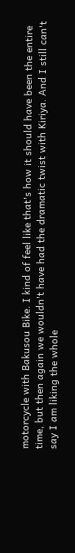motorcycle with Bakusou Bike. I kind of feel like that's how it should have been the entire time, but then again we wouldn't have had the dramatic twist with Kiriya. And I still can't say I am liking the whole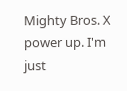Mighty Bros. X power up. I'm just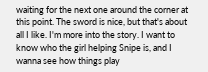waiting for the next one around the corner at this point. The sword is nice, but that's about all I like. I'm more into the story. I want to know who the girl helping Snipe is, and I wanna see how things play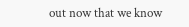out now that we know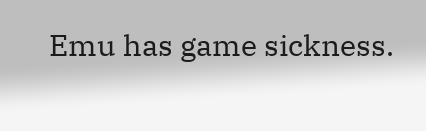Emu has game sickness.